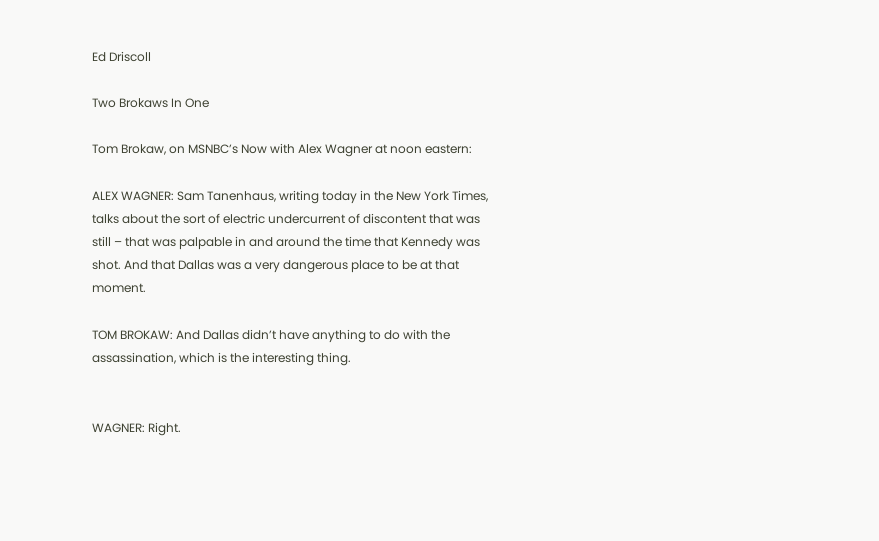Ed Driscoll

Two Brokaws In One

Tom Brokaw, on MSNBC’s Now with Alex Wagner at noon eastern:

ALEX WAGNER: Sam Tanenhaus, writing today in the New York Times, talks about the sort of electric undercurrent of discontent that was still – that was palpable in and around the time that Kennedy was shot. And that Dallas was a very dangerous place to be at that moment.

TOM BROKAW: And Dallas didn’t have anything to do with the assassination, which is the interesting thing.


WAGNER: Right.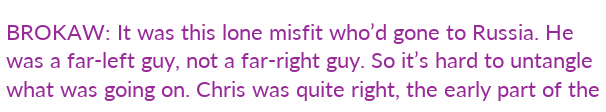BROKAW: It was this lone misfit who’d gone to Russia. He was a far-left guy, not a far-right guy. So it’s hard to untangle what was going on. Chris was quite right, the early part of the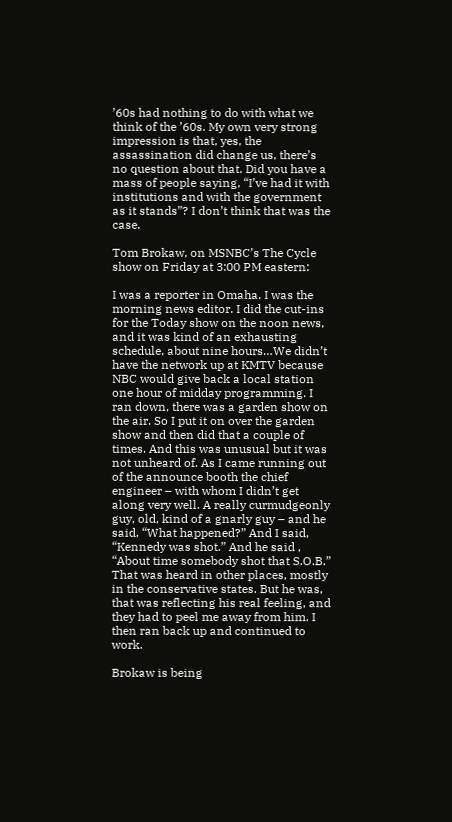’60s had nothing to do with what we think of the ’60s. My own very strong impression is that, yes, the assassination did change us, there’s no question about that. Did you have a mass of people saying, “I’ve had it with institutions and with the government as it stands”? I don’t think that was the case.

Tom Brokaw, on MSNBC’s The Cycle show on Friday at 3:00 PM eastern:

I was a reporter in Omaha. I was the morning news editor. I did the cut-ins for the Today show on the noon news, and it was kind of an exhausting schedule, about nine hours…We didn’t have the network up at KMTV because NBC would give back a local station one hour of midday programming. I ran down, there was a garden show on the air. So I put it on over the garden show and then did that a couple of times. And this was unusual but it was not unheard of. As I came running out of the announce booth the chief engineer – with whom I didn’t get along very well. A really curmudgeonly guy, old, kind of a gnarly guy – and he said, “What happened?” And I said, “Kennedy was shot.” And he said , “About time somebody shot that S.O.B.” That was heard in other places, mostly in the conservative states. But he was, that was reflecting his real feeling, and they had to peel me away from him. I then ran back up and continued to work.

Brokaw is being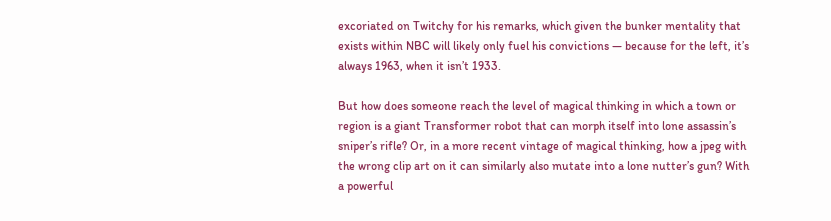excoriated on Twitchy for his remarks, which given the bunker mentality that exists within NBC will likely only fuel his convictions — because for the left, it’s always 1963, when it isn’t 1933.

But how does someone reach the level of magical thinking in which a town or region is a giant Transformer robot that can morph itself into lone assassin’s sniper’s rifle? Or, in a more recent vintage of magical thinking, how a jpeg with the wrong clip art on it can similarly also mutate into a lone nutter’s gun? With a powerful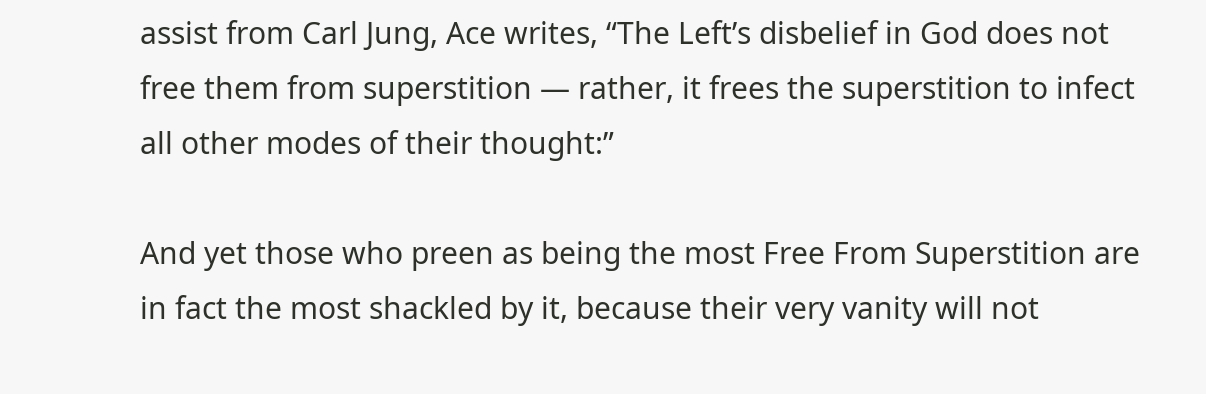assist from Carl Jung, Ace writes, “The Left’s disbelief in God does not free them from superstition — rather, it frees the superstition to infect all other modes of their thought:”

And yet those who preen as being the most Free From Superstition are in fact the most shackled by it, because their very vanity will not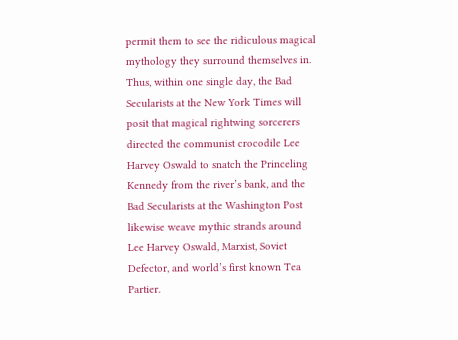permit them to see the ridiculous magical mythology they surround themselves in. Thus, within one single day, the Bad Secularists at the New York Times will posit that magical rightwing sorcerers directed the communist crocodile Lee Harvey Oswald to snatch the Princeling Kennedy from the river’s bank, and the Bad Secularists at the Washington Post likewise weave mythic strands around Lee Harvey Oswald, Marxist, Soviet Defector, and world’s first known Tea Partier.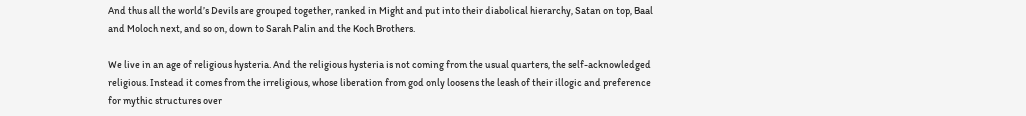And thus all the world’s Devils are grouped together, ranked in Might and put into their diabolical hierarchy, Satan on top, Baal and Moloch next, and so on, down to Sarah Palin and the Koch Brothers.

We live in an age of religious hysteria. And the religious hysteria is not coming from the usual quarters, the self-acknowledged religious. Instead it comes from the irreligious, whose liberation from god only loosens the leash of their illogic and preference for mythic structures over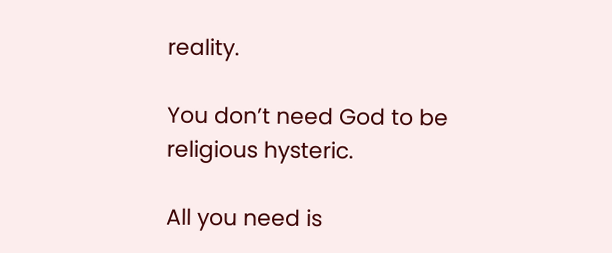reality.

You don’t need God to be religious hysteric.

All you need is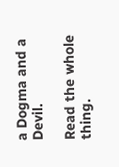a Dogma and a Devil.

Read the whole thing.